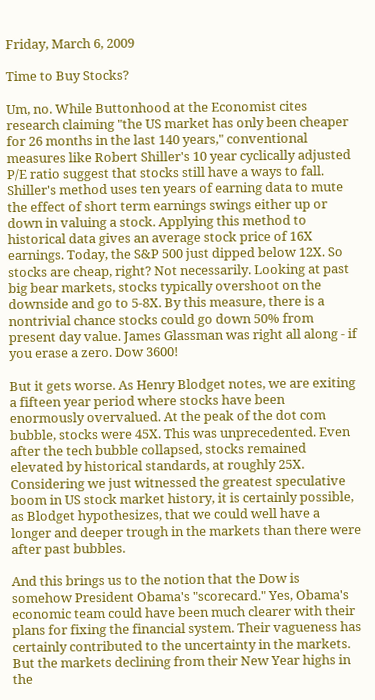Friday, March 6, 2009

Time to Buy Stocks?

Um, no. While Buttonhood at the Economist cites research claiming "the US market has only been cheaper for 26 months in the last 140 years," conventional measures like Robert Shiller's 10 year cyclically adjusted P/E ratio suggest that stocks still have a ways to fall. Shiller's method uses ten years of earning data to mute the effect of short term earnings swings either up or down in valuing a stock. Applying this method to historical data gives an average stock price of 16X earnings. Today, the S&P 500 just dipped below 12X. So stocks are cheap, right? Not necessarily. Looking at past big bear markets, stocks typically overshoot on the downside and go to 5-8X. By this measure, there is a nontrivial chance stocks could go down 50% from present day value. James Glassman was right all along - if you erase a zero. Dow 3600!

But it gets worse. As Henry Blodget notes, we are exiting a fifteen year period where stocks have been enormously overvalued. At the peak of the dot com bubble, stocks were 45X. This was unprecedented. Even after the tech bubble collapsed, stocks remained elevated by historical standards, at roughly 25X. Considering we just witnessed the greatest speculative boom in US stock market history, it is certainly possible, as Blodget hypothesizes, that we could well have a longer and deeper trough in the markets than there were after past bubbles.

And this brings us to the notion that the Dow is somehow President Obama's "scorecard." Yes, Obama's economic team could have been much clearer with their plans for fixing the financial system. Their vagueness has certainly contributed to the uncertainty in the markets. But the markets declining from their New Year highs in the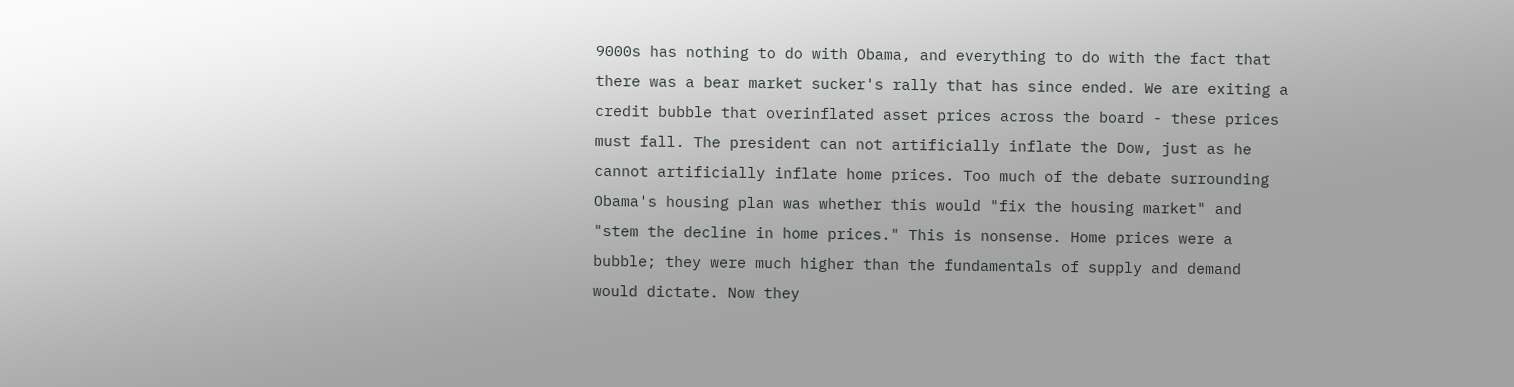9000s has nothing to do with Obama, and everything to do with the fact that there was a bear market sucker's rally that has since ended. We are exiting a credit bubble that overinflated asset prices across the board - these prices must fall. The president can not artificially inflate the Dow, just as he cannot artificially inflate home prices. Too much of the debate surrounding Obama's housing plan was whether this would "fix the housing market" and "stem the decline in home prices." This is nonsense. Home prices were a bubble; they were much higher than the fundamentals of supply and demand would dictate. Now they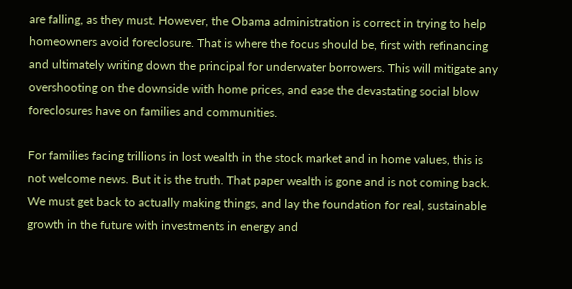are falling, as they must. However, the Obama administration is correct in trying to help homeowners avoid foreclosure. That is where the focus should be, first with refinancing and ultimately writing down the principal for underwater borrowers. This will mitigate any overshooting on the downside with home prices, and ease the devastating social blow foreclosures have on families and communities.

For families facing trillions in lost wealth in the stock market and in home values, this is not welcome news. But it is the truth. That paper wealth is gone and is not coming back. We must get back to actually making things, and lay the foundation for real, sustainable growth in the future with investments in energy and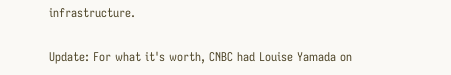infrastructure.

Update: For what it's worth, CNBC had Louise Yamada on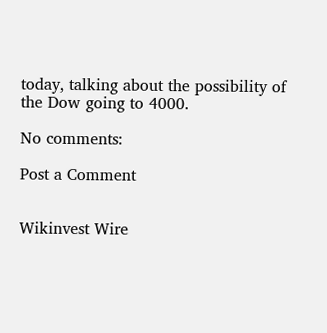today, talking about the possibility of the Dow going to 4000.

No comments:

Post a Comment


Wikinvest Wire